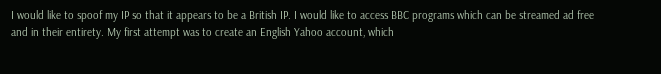I would like to spoof my IP so that it appears to be a British IP. I would like to access BBC programs which can be streamed ad free and in their entirety. My first attempt was to create an English Yahoo account, which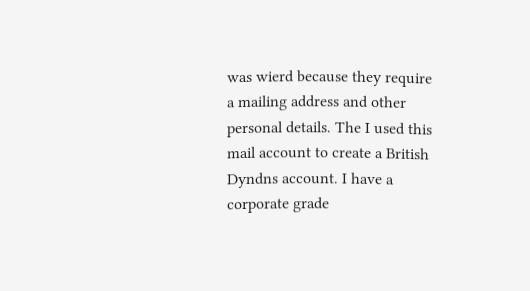was wierd because they require a mailing address and other personal details. The I used this mail account to create a British Dyndns account. I have a corporate grade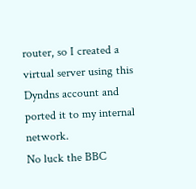router, so I created a virtual server using this Dyndns account and ported it to my internal network.
No luck the BBC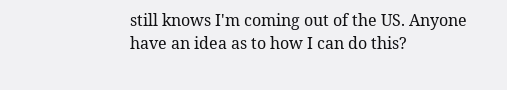still knows I'm coming out of the US. Anyone have an idea as to how I can do this?